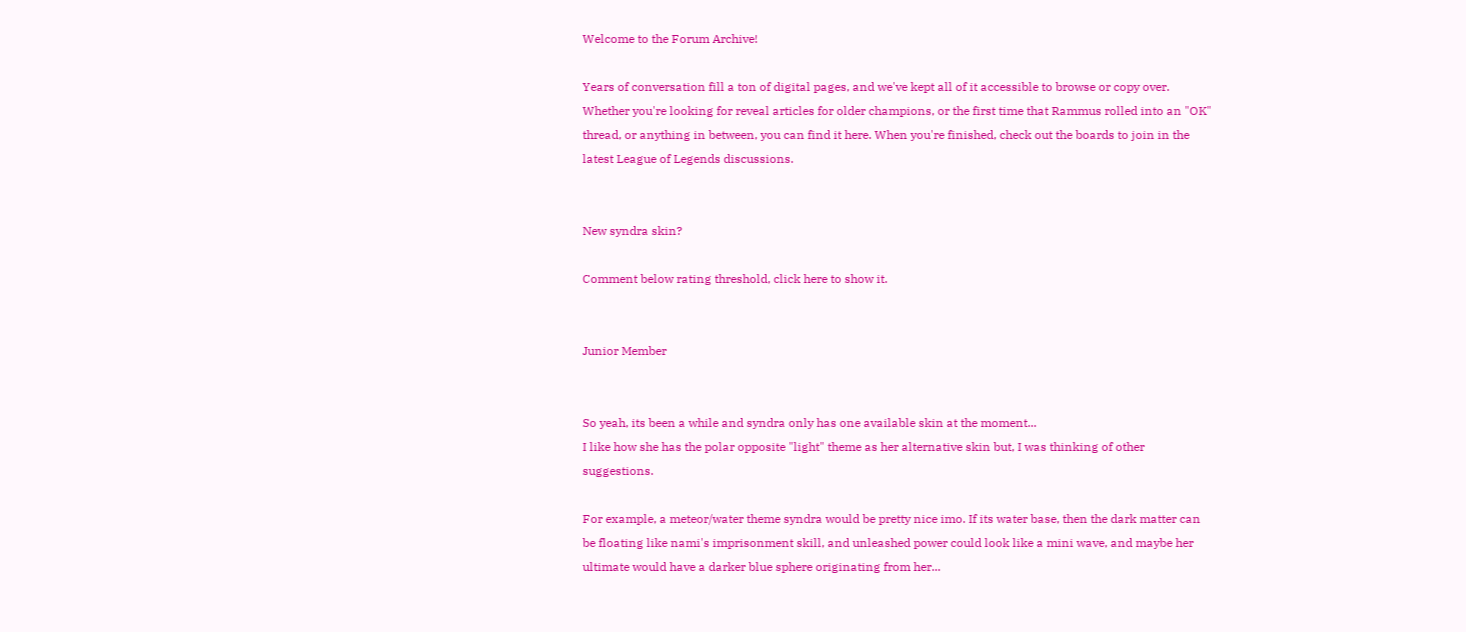Welcome to the Forum Archive!

Years of conversation fill a ton of digital pages, and we've kept all of it accessible to browse or copy over. Whether you're looking for reveal articles for older champions, or the first time that Rammus rolled into an "OK" thread, or anything in between, you can find it here. When you're finished, check out the boards to join in the latest League of Legends discussions.


New syndra skin?

Comment below rating threshold, click here to show it.


Junior Member


So yeah, its been a while and syndra only has one available skin at the moment...
I like how she has the polar opposite "light" theme as her alternative skin but, I was thinking of other suggestions.

For example, a meteor/water theme syndra would be pretty nice imo. If its water base, then the dark matter can be floating like nami's imprisonment skill, and unleashed power could look like a mini wave, and maybe her ultimate would have a darker blue sphere originating from her...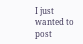I just wanted to post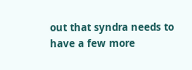out that syndra needs to have a few more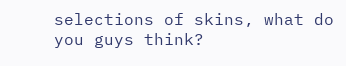selections of skins, what do you guys think?